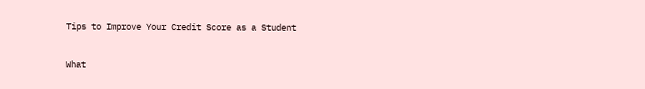Tips to Improve Your Credit Score as a Student

What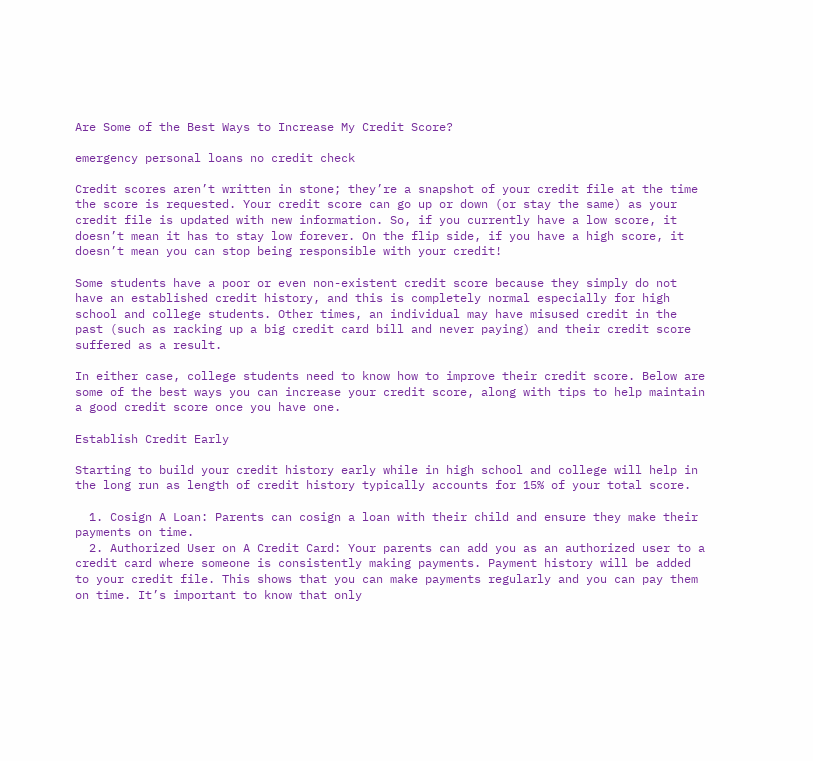Are Some of the Best Ways to Increase My Credit Score?

emergency personal loans no credit check

Credit scores aren’t written in stone; they’re a snapshot of your credit file at the time the score is requested. Your credit score can go up or down (or stay the same) as your credit file is updated with new information. So, if you currently have a low score, it doesn’t mean it has to stay low forever. On the flip side, if you have a high score, it doesn’t mean you can stop being responsible with your credit!

Some students have a poor or even non-existent credit score because they simply do not have an established credit history, and this is completely normal especially for high school and college students. Other times, an individual may have misused credit in the past (such as racking up a big credit card bill and never paying) and their credit score suffered as a result.

In either case, college students need to know how to improve their credit score. Below are some of the best ways you can increase your credit score, along with tips to help maintain a good credit score once you have one.

Establish Credit Early

Starting to build your credit history early while in high school and college will help in the long run as length of credit history typically accounts for 15% of your total score.

  1. Cosign A Loan: Parents can cosign a loan with their child and ensure they make their payments on time.
  2. Authorized User on A Credit Card: Your parents can add you as an authorized user to a credit card where someone is consistently making payments. Payment history will be added to your credit file. This shows that you can make payments regularly and you can pay them on time. It’s important to know that only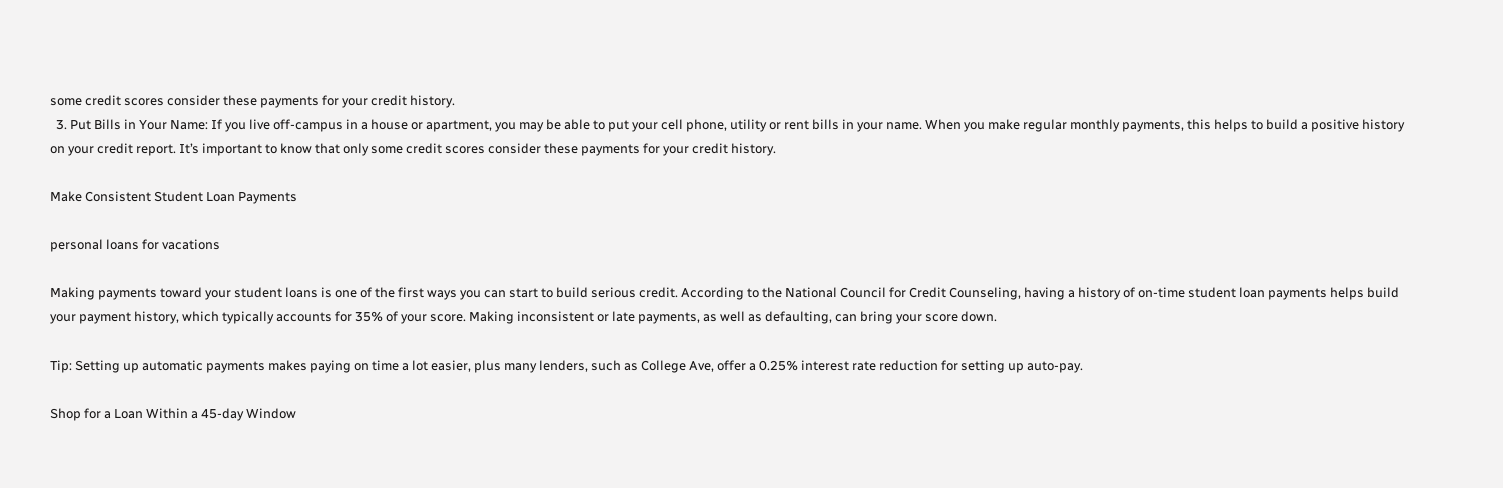some credit scores consider these payments for your credit history.
  3. Put Bills in Your Name: If you live off-campus in a house or apartment, you may be able to put your cell phone, utility or rent bills in your name. When you make regular monthly payments, this helps to build a positive history on your credit report. It’s important to know that only some credit scores consider these payments for your credit history.

Make Consistent Student Loan Payments

personal loans for vacations

Making payments toward your student loans is one of the first ways you can start to build serious credit. According to the National Council for Credit Counseling, having a history of on-time student loan payments helps build your payment history, which typically accounts for 35% of your score. Making inconsistent or late payments, as well as defaulting, can bring your score down.

Tip: Setting up automatic payments makes paying on time a lot easier, plus many lenders, such as College Ave, offer a 0.25% interest rate reduction for setting up auto-pay.

Shop for a Loan Within a 45-day Window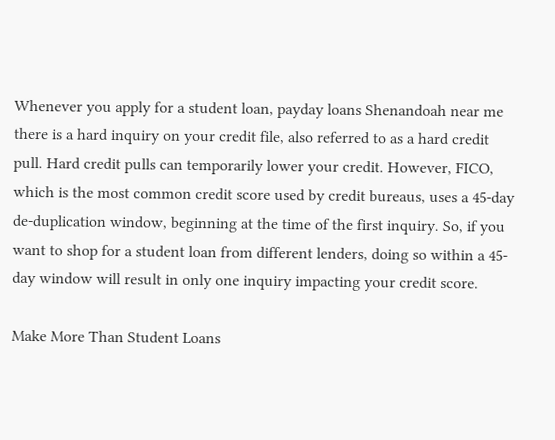Whenever you apply for a student loan, payday loans Shenandoah near me there is a hard inquiry on your credit file, also referred to as a hard credit pull. Hard credit pulls can temporarily lower your credit. However, FICO, which is the most common credit score used by credit bureaus, uses a 45-day de-duplication window, beginning at the time of the first inquiry. So, if you want to shop for a student loan from different lenders, doing so within a 45-day window will result in only one inquiry impacting your credit score.

Make More Than Student Loans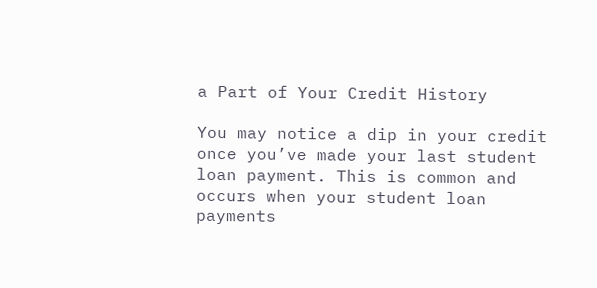a Part of Your Credit History

You may notice a dip in your credit once you’ve made your last student loan payment. This is common and occurs when your student loan payments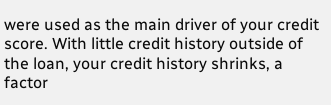were used as the main driver of your credit score. With little credit history outside of the loan, your credit history shrinks, a factor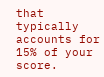that typically accounts for 15% of your score.